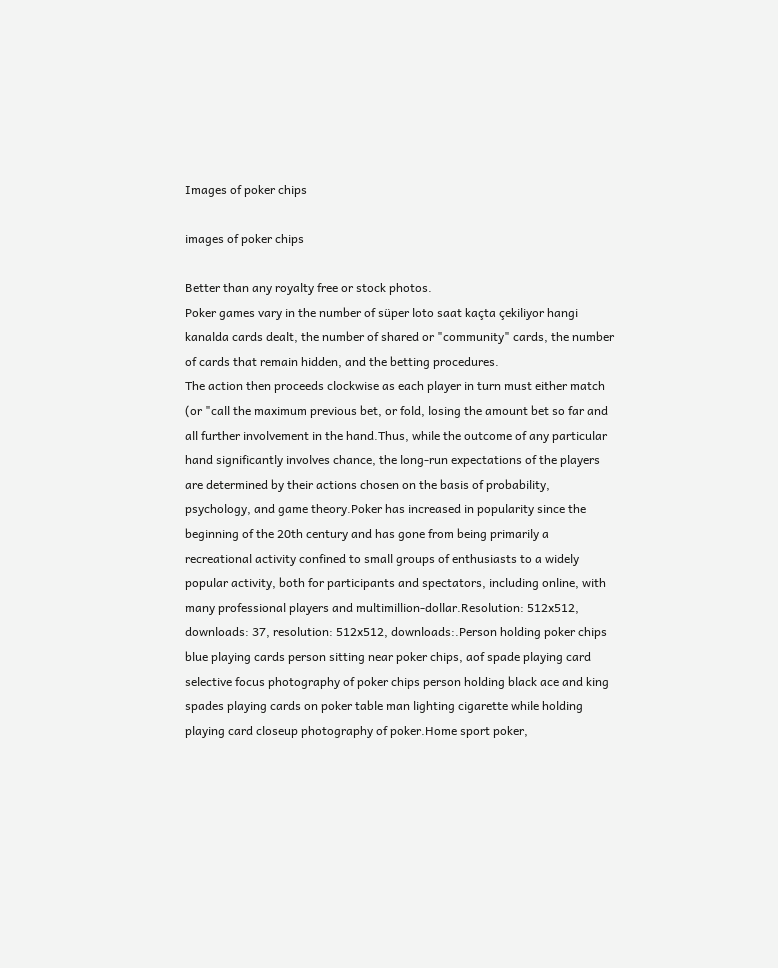Images of poker chips

images of poker chips

Better than any royalty free or stock photos.
Poker games vary in the number of süper loto saat kaçta çekiliyor hangi kanalda cards dealt, the number of shared or "community" cards, the number of cards that remain hidden, and the betting procedures.
The action then proceeds clockwise as each player in turn must either match (or "call the maximum previous bet, or fold, losing the amount bet so far and all further involvement in the hand.Thus, while the outcome of any particular hand significantly involves chance, the long-run expectations of the players are determined by their actions chosen on the basis of probability, psychology, and game theory.Poker has increased in popularity since the beginning of the 20th century and has gone from being primarily a recreational activity confined to small groups of enthusiasts to a widely popular activity, both for participants and spectators, including online, with many professional players and multimillion-dollar.Resolution: 512x512, downloads: 37, resolution: 512x512, downloads:.Person holding poker chips blue playing cards person sitting near poker chips, aof spade playing card selective focus photography of poker chips person holding black ace and king spades playing cards on poker table man lighting cigarette while holding playing card closeup photography of poker.Home sport poker,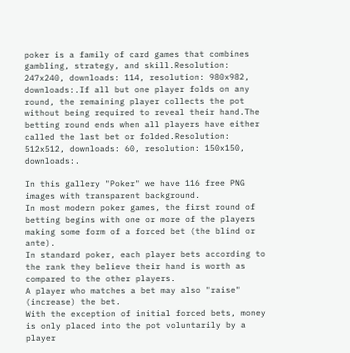poker is a family of card games that combines gambling, strategy, and skill.Resolution: 247x240, downloads: 114, resolution: 980x982, downloads:.If all but one player folds on any round, the remaining player collects the pot without being required to reveal their hand.The betting round ends when all players have either called the last bet or folded.Resolution: 512x512, downloads: 60, resolution: 150x150, downloads:.

In this gallery "Poker" we have 116 free PNG images with transparent background.
In most modern poker games, the first round of betting begins with one or more of the players making some form of a forced bet (the blind or ante).
In standard poker, each player bets according to the rank they believe their hand is worth as compared to the other players.
A player who matches a bet may also "raise" (increase) the bet.
With the exception of initial forced bets, money is only placed into the pot voluntarily by a player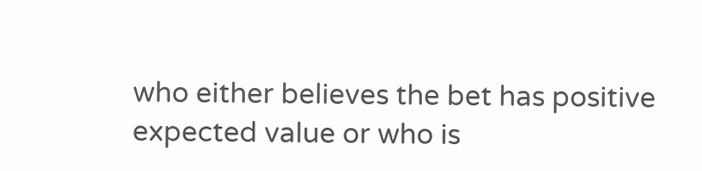who either believes the bet has positive expected value or who is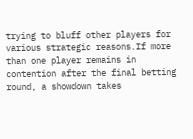trying to bluff other players for various strategic reasons.If more than one player remains in contention after the final betting round, a showdown takes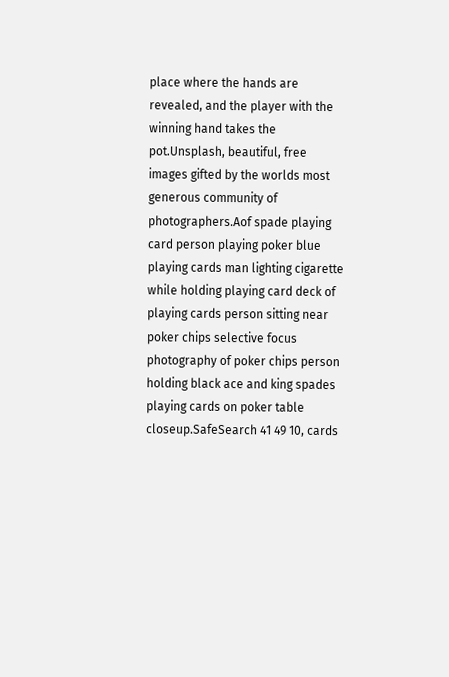place where the hands are revealed, and the player with the winning hand takes the pot.Unsplash, beautiful, free images gifted by the worlds most generous community of photographers.Aof spade playing card person playing poker blue playing cards man lighting cigarette while holding playing card deck of playing cards person sitting near poker chips selective focus photography of poker chips person holding black ace and king spades playing cards on poker table closeup.SafeSearch 41 49 10, cards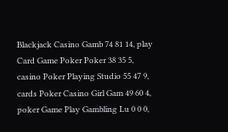Blackjack Casino Gamb 74 81 14, play Card Game Poker Poker 38 35 5, casino Poker Playing Studio 55 47 9, cards Poker Casino Girl Gam 49 60 4, poker Game Play Gambling Lu 0 0 0,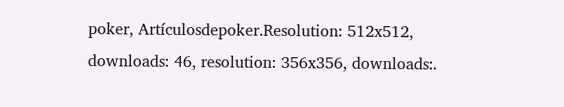poker, Artículosdepoker.Resolution: 512x512, downloads: 46, resolution: 356x356, downloads:.